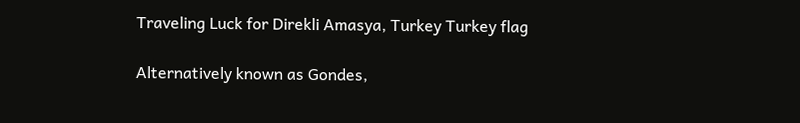Traveling Luck for Direkli Amasya, Turkey Turkey flag

Alternatively known as Gondes,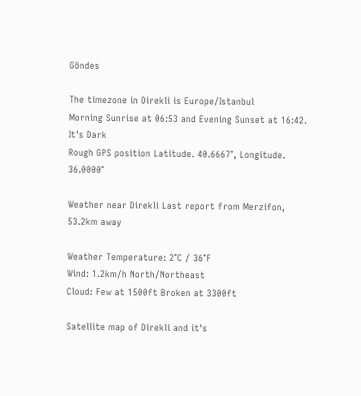Göndes

The timezone in Direkli is Europe/Istanbul
Morning Sunrise at 06:53 and Evening Sunset at 16:42. It's Dark
Rough GPS position Latitude. 40.6667°, Longitude. 36.0000°

Weather near Direkli Last report from Merzifon, 53.2km away

Weather Temperature: 2°C / 36°F
Wind: 1.2km/h North/Northeast
Cloud: Few at 1500ft Broken at 3300ft

Satellite map of Direkli and it's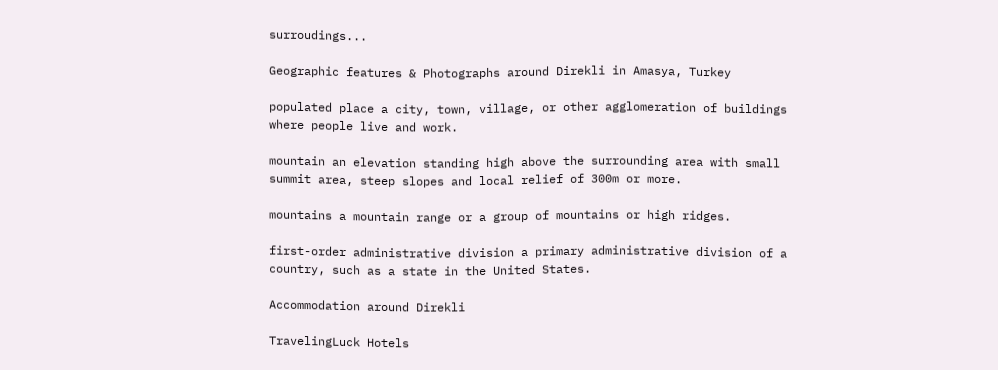surroudings...

Geographic features & Photographs around Direkli in Amasya, Turkey

populated place a city, town, village, or other agglomeration of buildings where people live and work.

mountain an elevation standing high above the surrounding area with small summit area, steep slopes and local relief of 300m or more.

mountains a mountain range or a group of mountains or high ridges.

first-order administrative division a primary administrative division of a country, such as a state in the United States.

Accommodation around Direkli

TravelingLuck Hotels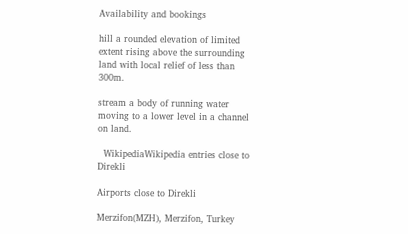Availability and bookings

hill a rounded elevation of limited extent rising above the surrounding land with local relief of less than 300m.

stream a body of running water moving to a lower level in a channel on land.

  WikipediaWikipedia entries close to Direkli

Airports close to Direkli

Merzifon(MZH), Merzifon, Turkey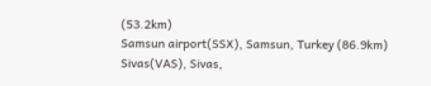(53.2km)
Samsun airport(SSX), Samsun, Turkey (86.9km)
Sivas(VAS), Sivas,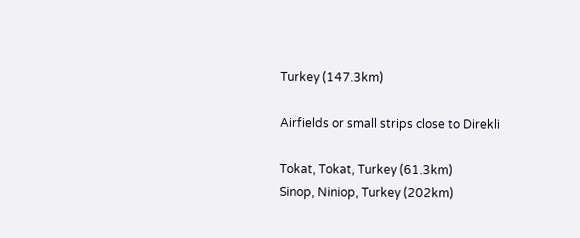Turkey (147.3km)

Airfields or small strips close to Direkli

Tokat, Tokat, Turkey (61.3km)
Sinop, Niniop, Turkey (202km)